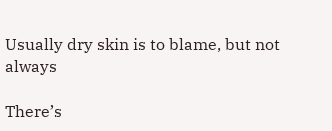Usually dry skin is to blame, but not always

There’s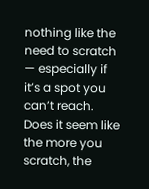nothing like the need to scratch — especially if it’s a spot you can’t reach. Does it seem like the more you scratch, the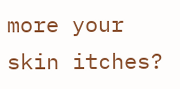more your skin itches?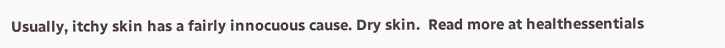Usually, itchy skin has a fairly innocuous cause. Dry skin.  Read more at healthessentials